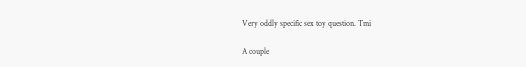Very oddly specific sex toy question. Tmi

A couple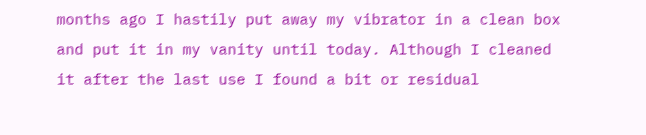months ago I hastily put away my vibrator in a clean box and put it in my vanity until today. Although I cleaned it after the last use I found a bit or residual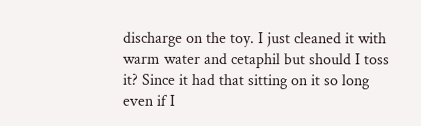discharge on the toy. I just cleaned it with warm water and cetaphil but should I toss it? Since it had that sitting on it so long even if I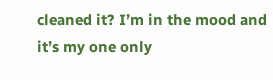cleaned it? I’m in the mood and it’s my one only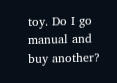toy. Do I go manual and buy another?